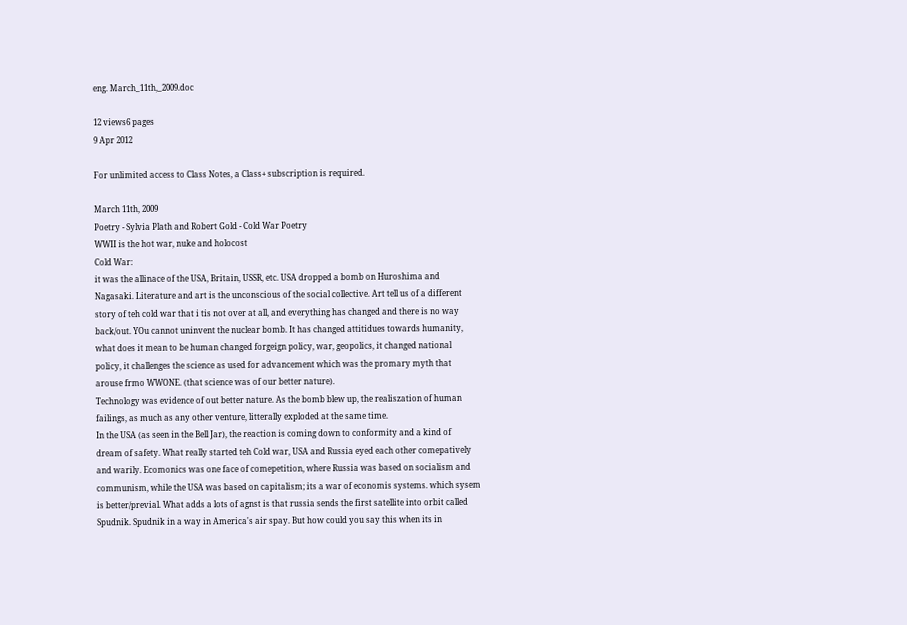eng. March_11th,_2009.doc

12 views6 pages
9 Apr 2012

For unlimited access to Class Notes, a Class+ subscription is required.

March 11th, 2009
Poetry - Sylvia Plath and Robert Gold - Cold War Poetry
WWII is the hot war, nuke and holocost
Cold War:
it was the allinace of the USA, Britain, USSR, etc. USA dropped a bomb on Huroshima and
Nagasaki. Literature and art is the unconscious of the social collective. Art tell us of a different
story of teh cold war that i tis not over at all, and everything has changed and there is no way
back/out. YOu cannot uninvent the nuclear bomb. It has changed attitidues towards humanity,
what does it mean to be human changed forgeign policy, war, geopolics, it changed national
policy, it challenges the science as used for advancement which was the promary myth that
arouse frmo WWONE. (that science was of our better nature).
Technology was evidence of out better nature. As the bomb blew up, the realiszation of human
failings, as much as any other venture, litterally exploded at the same time.
In the USA (as seen in the Bell Jar), the reaction is coming down to conformity and a kind of
dream of safety. What really started teh Cold war, USA and Russia eyed each other comepatively
and warily. Ecomonics was one face of comepetition, where Russia was based on socialism and
communism, while the USA was based on capitalism; its a war of economis systems. which sysem
is better/previal. What adds a lots of agnst is that russia sends the first satellite into orbit called
Spudnik. Spudnik in a way in America's air spay. But how could you say this when its in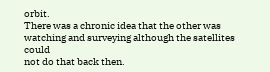orbit.
There was a chronic idea that the other was watching and surveying although the satellites could
not do that back then.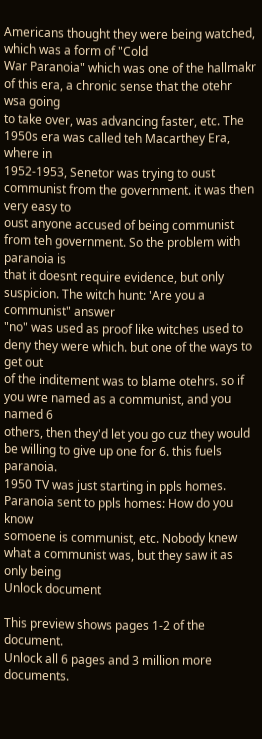Americans thought they were being watched, which was a form of "Cold
War Paranoia" which was one of the hallmakr of this era, a chronic sense that the otehr wsa going
to take over, was advancing faster, etc. The 1950s era was called teh Macarthey Era, where in
1952-1953, Senetor was trying to oust communist from the government. it was then very easy to
oust anyone accused of being communist from teh government. So the problem with paranoia is
that it doesnt require evidence, but only suspicion. The witch hunt: 'Are you a communist" answer
"no" was used as proof like witches used to deny they were which. but one of the ways to get out
of the inditement was to blame otehrs. so if you wre named as a communist, and you named 6
others, then they'd let you go cuz they would be willing to give up one for 6. this fuels paranoia.
1950 TV was just starting in ppls homes. Paranoia sent to ppls homes: How do you know
somoene is communist, etc. Nobody knew what a communist was, but they saw it as only being
Unlock document

This preview shows pages 1-2 of the document.
Unlock all 6 pages and 3 million more documents.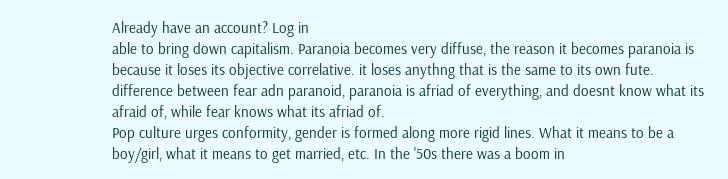Already have an account? Log in
able to bring down capitalism. Paranoia becomes very diffuse, the reason it becomes paranoia is
because it loses its objective correlative. it loses anythng that is the same to its own fute.
difference between fear adn paranoid, paranoia is afriad of everything, and doesnt know what its
afraid of, while fear knows what its afriad of.
Pop culture urges conformity, gender is formed along more rigid lines. What it means to be a
boy/girl, what it means to get married, etc. In the '50s there was a boom in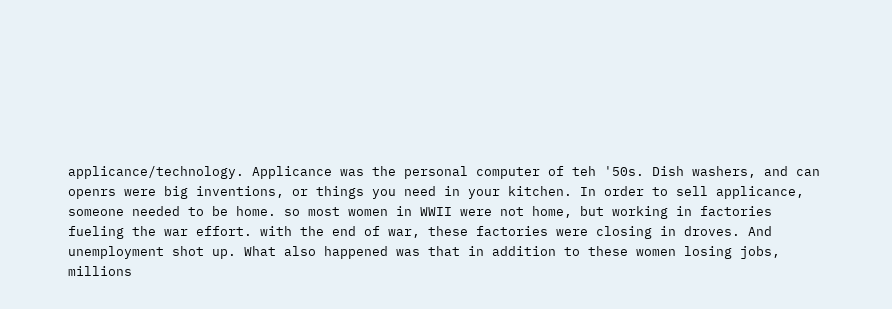applicance/technology. Applicance was the personal computer of teh '50s. Dish washers, and can
openrs were big inventions, or things you need in your kitchen. In order to sell applicance,
someone needed to be home. so most women in WWII were not home, but working in factories
fueling the war effort. with the end of war, these factories were closing in droves. And
unemployment shot up. What also happened was that in addition to these women losing jobs,
millions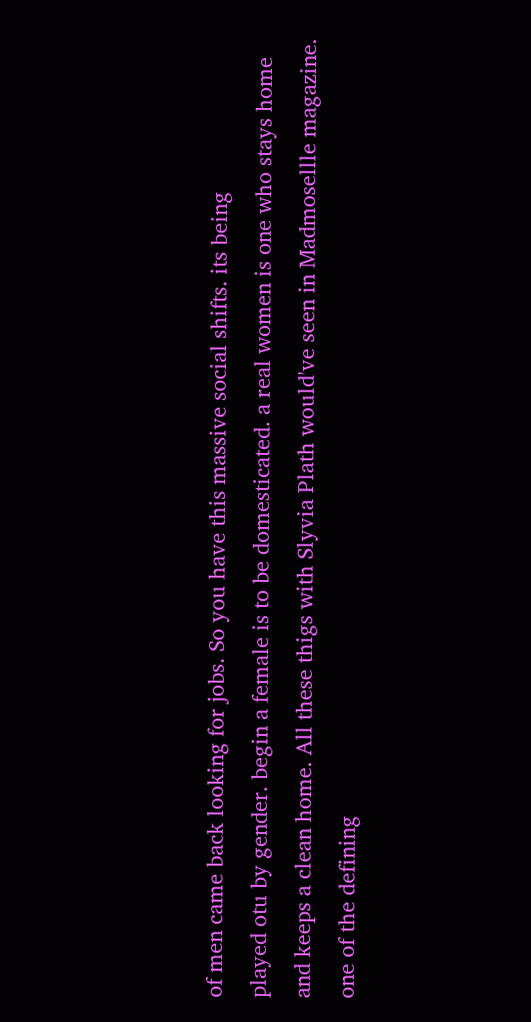of men came back looking for jobs. So you have this massive social shifts. its being
played otu by gender. begin a female is to be domesticated. a real women is one who stays home
and keeps a clean home. All these thigs with Slyvia Plath would've seen in Madmosellle magazine.
one of the defining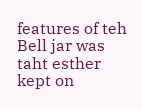features of teh Bell jar was taht esther kept on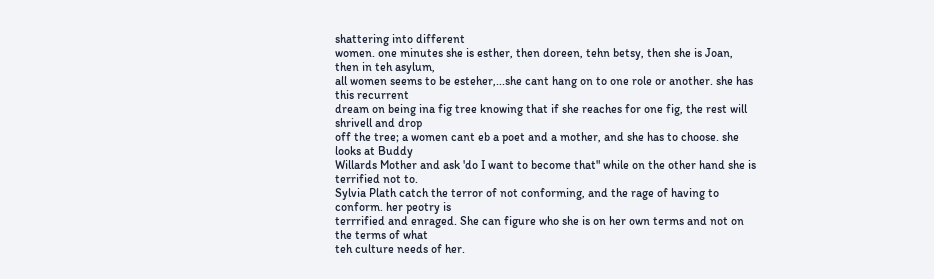shattering into different
women. one minutes she is esther, then doreen, tehn betsy, then she is Joan, then in teh asylum,
all women seems to be esteher,...she cant hang on to one role or another. she has this recurrent
dream on being ina fig tree knowing that if she reaches for one fig, the rest will shrivell and drop
off the tree; a women cant eb a poet and a mother, and she has to choose. she looks at Buddy
Willards Mother and ask 'do I want to become that" while on the other hand she is terrified not to.
Sylvia Plath catch the terror of not conforming, and the rage of having to conform. her peotry is
terrrified and enraged. She can figure who she is on her own terms and not on the terms of what
teh culture needs of her.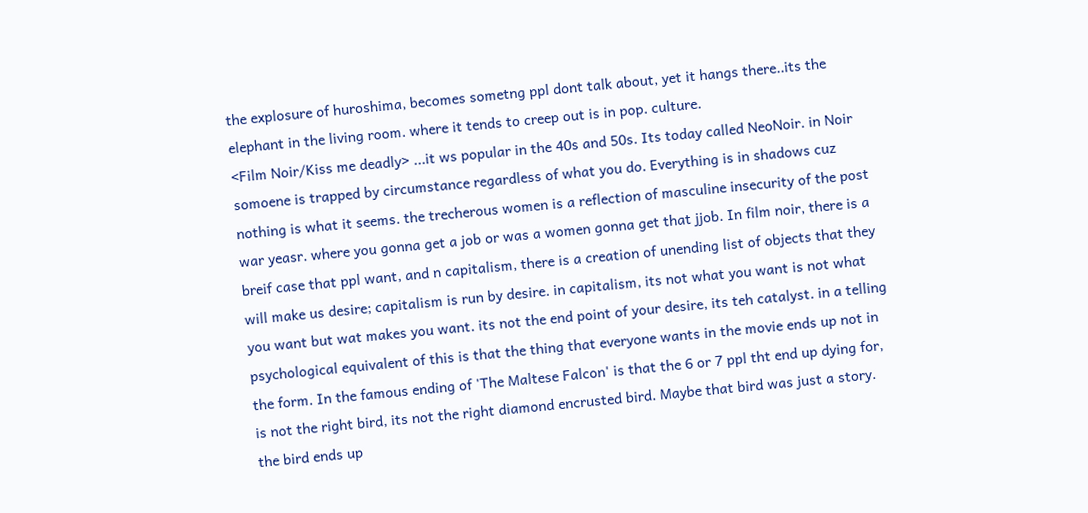the explosure of huroshima, becomes sometng ppl dont talk about, yet it hangs there..its the
elephant in the living room. where it tends to creep out is in pop. culture.
<Film Noir/Kiss me deadly> ...it ws popular in the 40s and 50s. Its today called NeoNoir. in Noir
somoene is trapped by circumstance regardless of what you do. Everything is in shadows cuz
nothing is what it seems. the trecherous women is a reflection of masculine insecurity of the post
war yeasr. where you gonna get a job or was a women gonna get that jjob. In film noir, there is a
breif case that ppl want, and n capitalism, there is a creation of unending list of objects that they
will make us desire; capitalism is run by desire. in capitalism, its not what you want is not what
you want but wat makes you want. its not the end point of your desire, its teh catalyst. in a telling
psychological equivalent of this is that the thing that everyone wants in the movie ends up not in
the form. In the famous ending of 'The Maltese Falcon' is that the 6 or 7 ppl tht end up dying for,
is not the right bird, its not the right diamond encrusted bird. Maybe that bird was just a story.
the bird ends up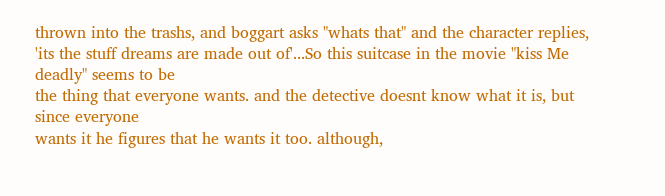thrown into the trashs, and boggart asks "whats that" and the character replies,
'its the stuff dreams are made out of'...So this suitcase in the movie "kiss Me deadly" seems to be
the thing that everyone wants. and the detective doesnt know what it is, but since everyone
wants it he figures that he wants it too. although,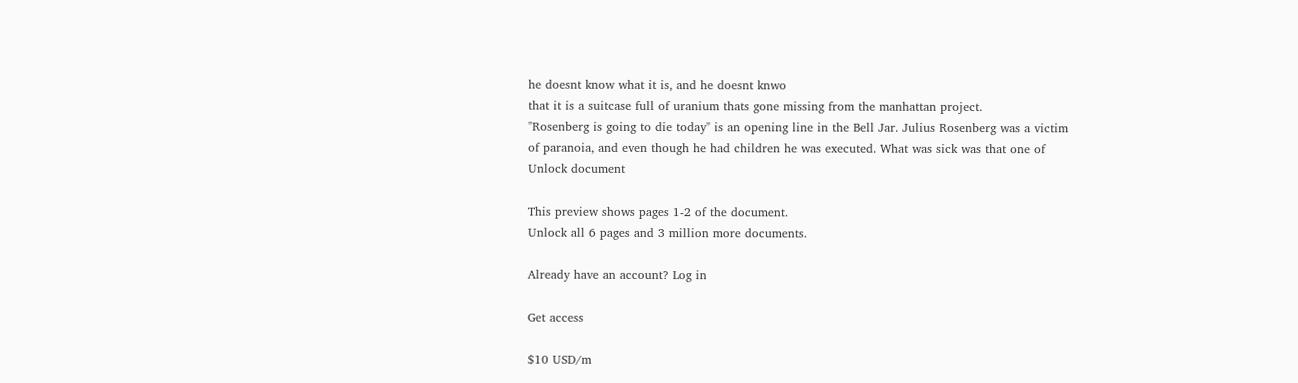he doesnt know what it is, and he doesnt knwo
that it is a suitcase full of uranium thats gone missing from the manhattan project.
"Rosenberg is going to die today" is an opening line in the Bell Jar. Julius Rosenberg was a victim
of paranoia, and even though he had children he was executed. What was sick was that one of
Unlock document

This preview shows pages 1-2 of the document.
Unlock all 6 pages and 3 million more documents.

Already have an account? Log in

Get access

$10 USD/m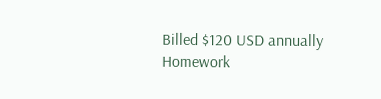Billed $120 USD annually
Homework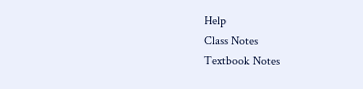Help
Class Notes
Textbook Notes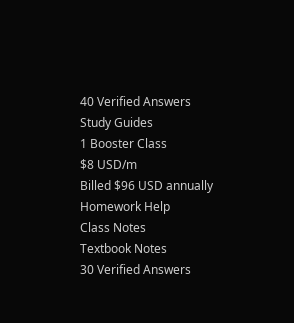40 Verified Answers
Study Guides
1 Booster Class
$8 USD/m
Billed $96 USD annually
Homework Help
Class Notes
Textbook Notes
30 Verified Answers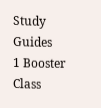Study Guides
1 Booster Class